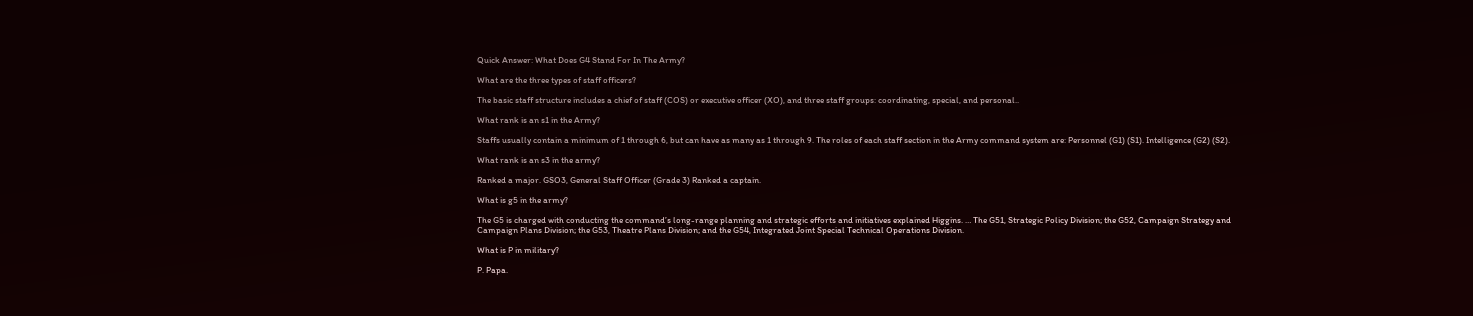Quick Answer: What Does G4 Stand For In The Army?

What are the three types of staff officers?

The basic staff structure includes a chief of staff (COS) or executive officer (XO), and three staff groups: coordinating, special, and personal..

What rank is an s1 in the Army?

Staffs usually contain a minimum of 1 through 6, but can have as many as 1 through 9. The roles of each staff section in the Army command system are: Personnel (G1) (S1). Intelligence (G2) (S2).

What rank is an s3 in the army?

Ranked a major. GSO3, General Staff Officer (Grade 3) Ranked a captain.

What is g5 in the army?

The G5 is charged with conducting the command’s long-range planning and strategic efforts and initiatives explained Higgins. … The G51, Strategic Policy Division; the G52, Campaign Strategy and Campaign Plans Division; the G53, Theatre Plans Division; and the G54, Integrated Joint Special Technical Operations Division.

What is P in military?

P. Papa.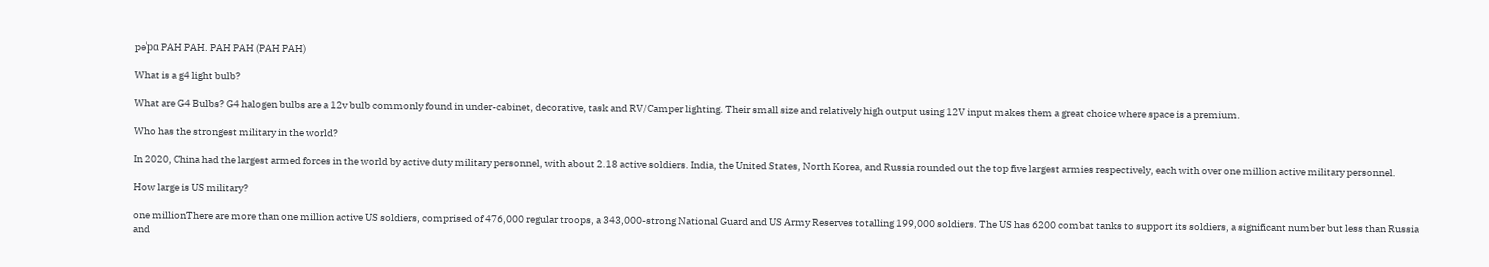pəˈpɑ PAH PAH. PAH PAH (PAH PAH)

What is a g4 light bulb?

What are G4 Bulbs? G4 halogen bulbs are a 12v bulb commonly found in under-cabinet, decorative, task and RV/Camper lighting. Their small size and relatively high output using 12V input makes them a great choice where space is a premium.

Who has the strongest military in the world?

In 2020, China had the largest armed forces in the world by active duty military personnel, with about 2.18 active soldiers. India, the United States, North Korea, and Russia rounded out the top five largest armies respectively, each with over one million active military personnel.

How large is US military?

one millionThere are more than one million active US soldiers, comprised of 476,000 regular troops, a 343,000-strong National Guard and US Army Reserves totalling 199,000 soldiers. The US has 6200 combat tanks to support its soldiers, a significant number but less than Russia and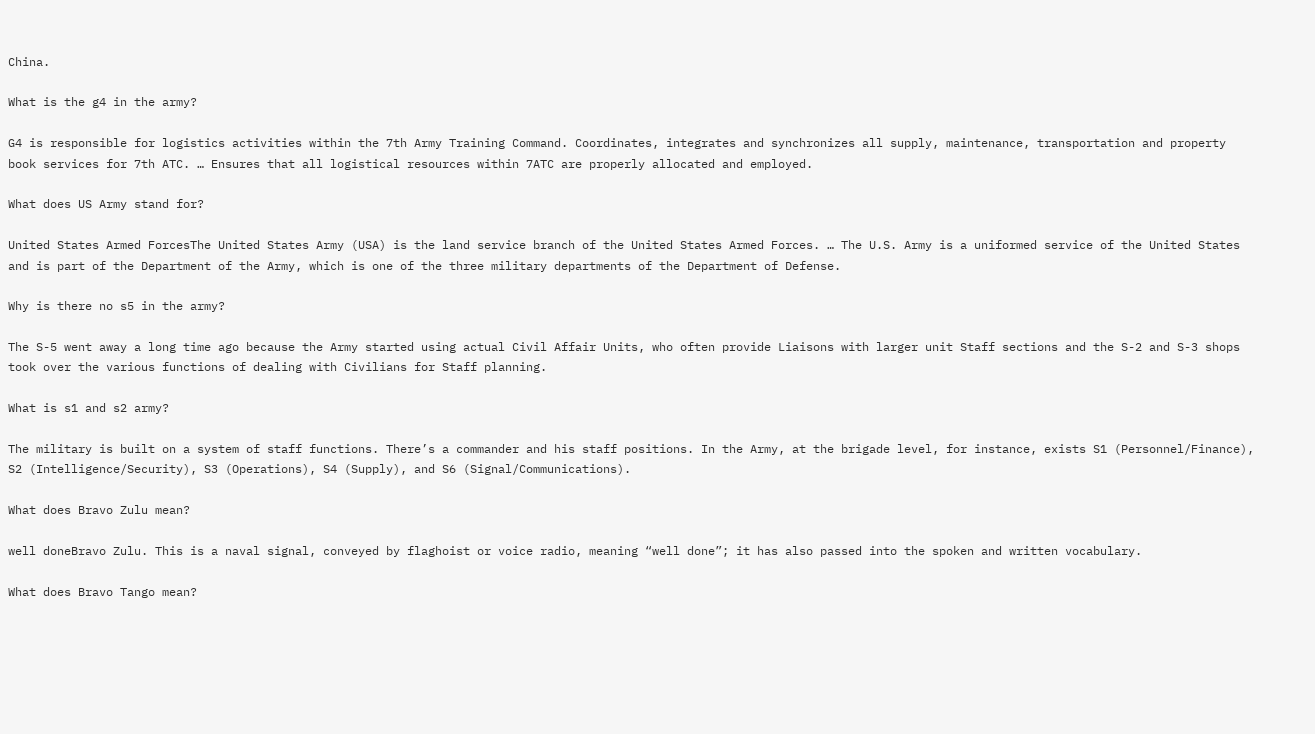China.

What is the g4 in the army?

G4 is responsible for logistics activities within the 7th Army Training Command. Coordinates, integrates and synchronizes all supply, maintenance, transportation and property book services for 7th ATC. … Ensures that all logistical resources within 7ATC are properly allocated and employed.

What does US Army stand for?

United States Armed ForcesThe United States Army (USA) is the land service branch of the United States Armed Forces. … The U.S. Army is a uniformed service of the United States and is part of the Department of the Army, which is one of the three military departments of the Department of Defense.

Why is there no s5 in the army?

The S-5 went away a long time ago because the Army started using actual Civil Affair Units, who often provide Liaisons with larger unit Staff sections and the S-2 and S-3 shops took over the various functions of dealing with Civilians for Staff planning.

What is s1 and s2 army?

The military is built on a system of staff functions. There’s a commander and his staff positions. In the Army, at the brigade level, for instance, exists S1 (Personnel/Finance), S2 (Intelligence/Security), S3 (Operations), S4 (Supply), and S6 (Signal/Communications).

What does Bravo Zulu mean?

well doneBravo Zulu. This is a naval signal, conveyed by flaghoist or voice radio, meaning “well done”; it has also passed into the spoken and written vocabulary.

What does Bravo Tango mean?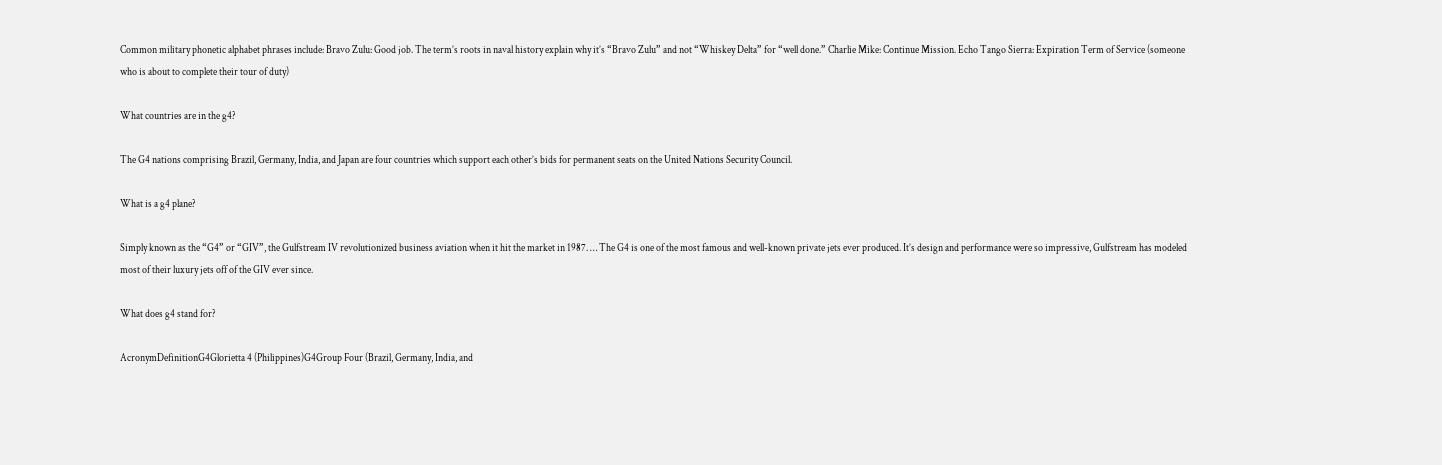Common military phonetic alphabet phrases include: Bravo Zulu: Good job. The term’s roots in naval history explain why it’s “Bravo Zulu” and not “Whiskey Delta” for “well done.” Charlie Mike: Continue Mission. Echo Tango Sierra: Expiration Term of Service (someone who is about to complete their tour of duty)

What countries are in the g4?

The G4 nations comprising Brazil, Germany, India, and Japan are four countries which support each other’s bids for permanent seats on the United Nations Security Council.

What is a g4 plane?

Simply known as the “G4” or “GIV”, the Gulfstream IV revolutionized business aviation when it hit the market in 1987. … The G4 is one of the most famous and well-known private jets ever produced. It’s design and performance were so impressive, Gulfstream has modeled most of their luxury jets off of the GIV ever since.

What does g4 stand for?

AcronymDefinitionG4Glorietta 4 (Philippines)G4Group Four (Brazil, Germany, India, and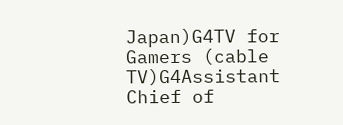Japan)G4TV for Gamers (cable TV)G4Assistant Chief of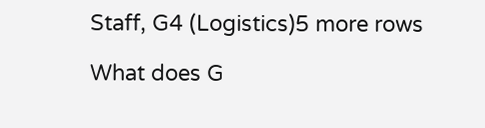Staff, G4 (Logistics)5 more rows

What does G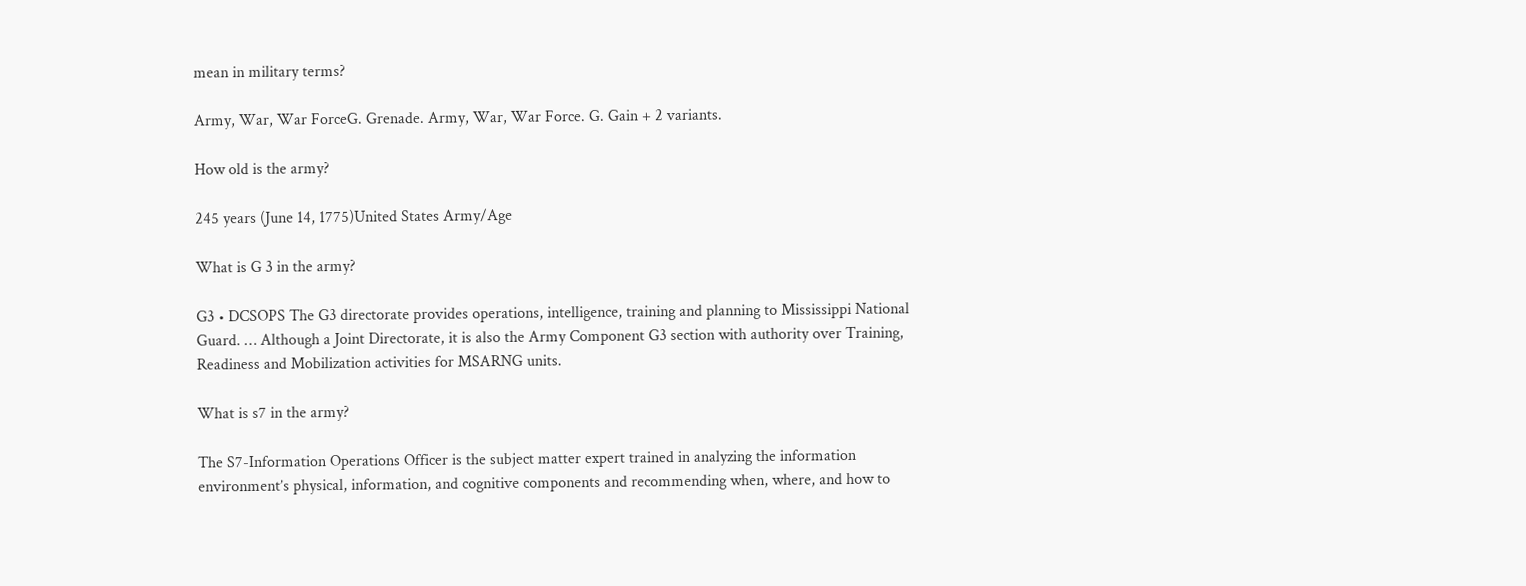mean in military terms?

Army, War, War ForceG. Grenade. Army, War, War Force. G. Gain + 2 variants.

How old is the army?

245 years (June 14, 1775)United States Army/Age

What is G 3 in the army?

G3 • DCSOPS The G3 directorate provides operations, intelligence, training and planning to Mississippi National Guard. … Although a Joint Directorate, it is also the Army Component G3 section with authority over Training, Readiness and Mobilization activities for MSARNG units.

What is s7 in the army?

The S7-Information Operations Officer is the subject matter expert trained in analyzing the information environment’s physical, information, and cognitive components and recommending when, where, and how to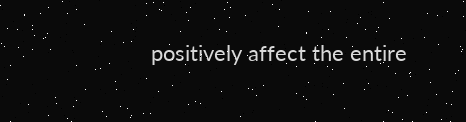positively affect the entire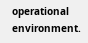operational environment.